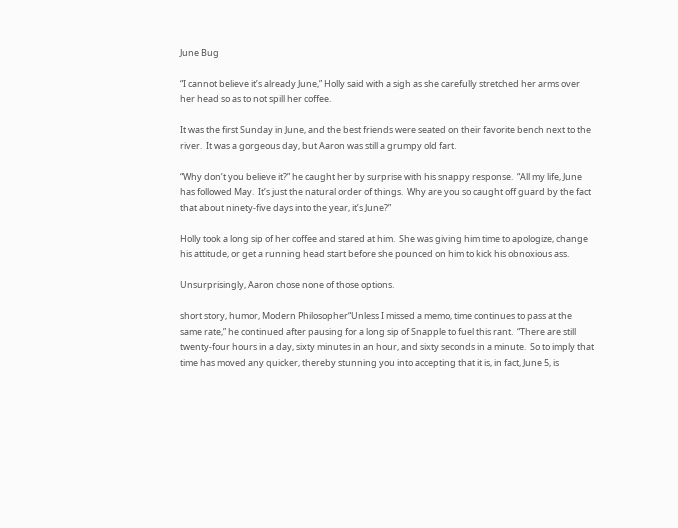June Bug

“I cannot believe it’s already June,” Holly said with a sigh as she carefully stretched her arms over her head so as to not spill her coffee.

It was the first Sunday in June, and the best friends were seated on their favorite bench next to the river.  It was a gorgeous day, but Aaron was still a grumpy old fart.

“Why don’t you believe it?” he caught her by surprise with his snappy response.  “All my life, June has followed May.  It’s just the natural order of things.  Why are you so caught off guard by the fact that about ninety-five days into the year, it’s June?”

Holly took a long sip of her coffee and stared at him.  She was giving him time to apologize, change his attitude, or get a running head start before she pounced on him to kick his obnoxious ass.

Unsurprisingly, Aaron chose none of those options.

short story, humor, Modern Philosopher“Unless I missed a memo, time continues to pass at the same rate,” he continued after pausing for a long sip of Snapple to fuel this rant.  “There are still twenty-four hours in a day, sixty minutes in an hour, and sixty seconds in a minute.  So to imply that time has moved any quicker, thereby stunning you into accepting that it is, in fact, June 5, is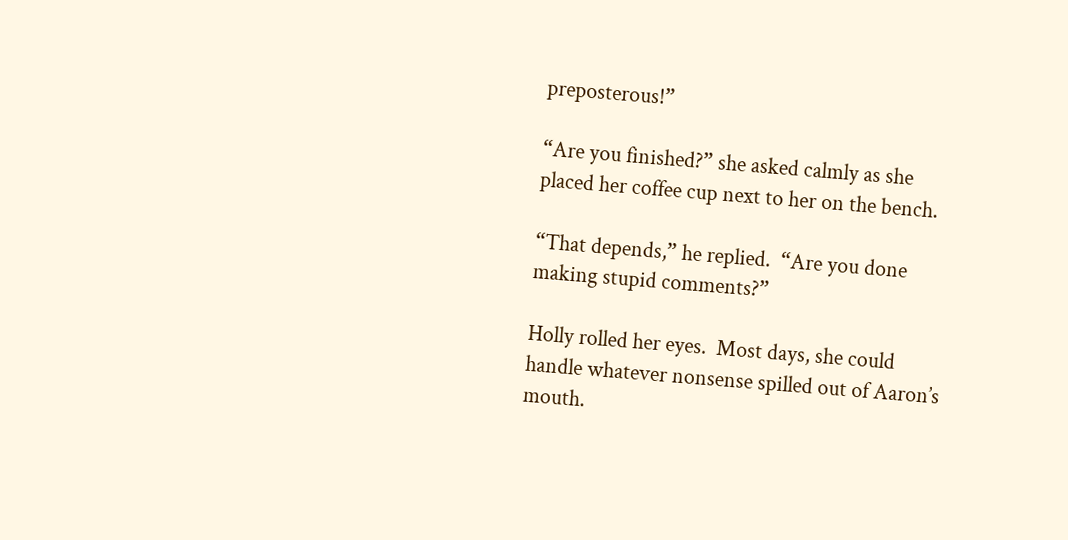preposterous!”

“Are you finished?” she asked calmly as she placed her coffee cup next to her on the bench.

“That depends,” he replied.  “Are you done making stupid comments?”

Holly rolled her eyes.  Most days, she could handle whatever nonsense spilled out of Aaron’s mouth.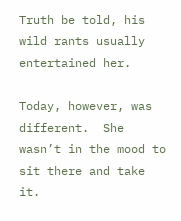Truth be told, his wild rants usually entertained her.

Today, however, was different.  She wasn’t in the mood to sit there and take it.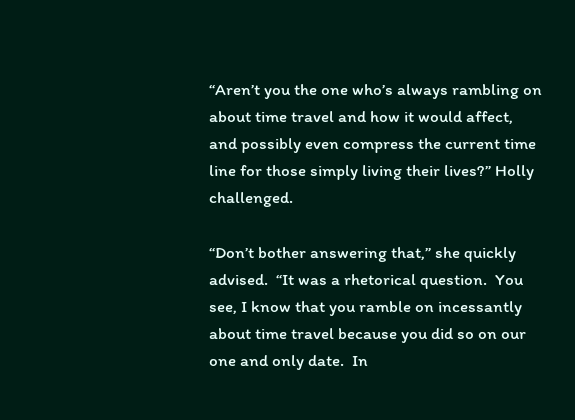“Aren’t you the one who’s always rambling on about time travel and how it would affect, and possibly even compress the current time line for those simply living their lives?” Holly challenged.

“Don’t bother answering that,” she quickly advised.  “It was a rhetorical question.  You see, I know that you ramble on incessantly about time travel because you did so on our one and only date.  In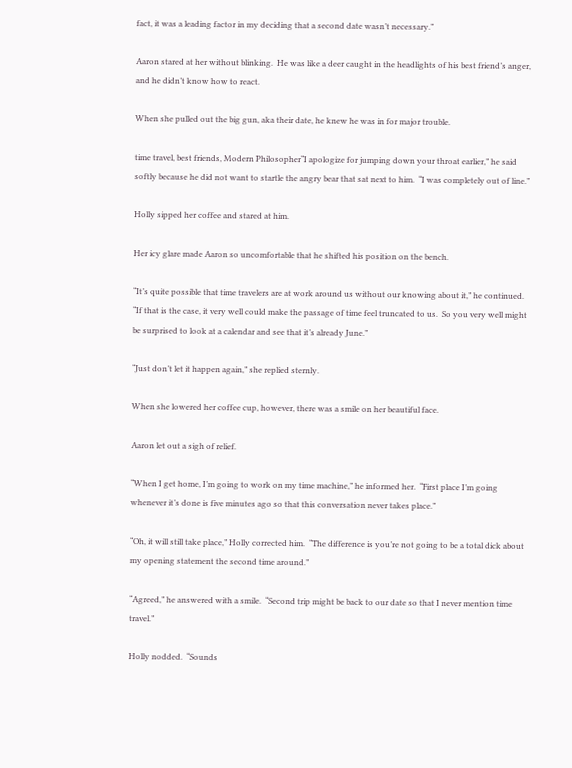fact, it was a leading factor in my deciding that a second date wasn’t necessary.”

Aaron stared at her without blinking.  He was like a deer caught in the headlights of his best friend’s anger, and he didn’t know how to react.

When she pulled out the big gun, aka their date, he knew he was in for major trouble.

time travel, best friends, Modern Philosopher“I apologize for jumping down your throat earlier,” he said softly because he did not want to startle the angry bear that sat next to him.  “I was completely out of line.”

Holly sipped her coffee and stared at him.

Her icy glare made Aaron so uncomfortable that he shifted his position on the bench.

“It’s quite possible that time travelers are at work around us without our knowing about it,” he continued.  “If that is the case, it very well could make the passage of time feel truncated to us.  So you very well might be surprised to look at a calendar and see that it’s already June.”

“Just don’t let it happen again,” she replied sternly.

When she lowered her coffee cup, however, there was a smile on her beautiful face.

Aaron let out a sigh of relief.

“When I get home, I’m going to work on my time machine,” he informed her.  “First place I’m going whenever it’s done is five minutes ago so that this conversation never takes place.”

“Oh, it will still take place,” Holly corrected him.  “The difference is you’re not going to be a total dick about my opening statement the second time around.”

“Agreed,” he answered with a smile.  “Second trip might be back to our date so that I never mention time travel.”

Holly nodded.  “Sounds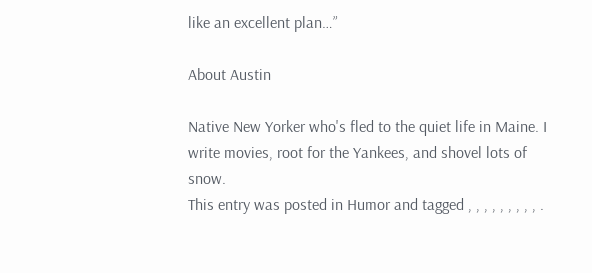like an excellent plan…”

About Austin

Native New Yorker who's fled to the quiet life in Maine. I write movies, root for the Yankees, and shovel lots of snow.
This entry was posted in Humor and tagged , , , , , , , , , .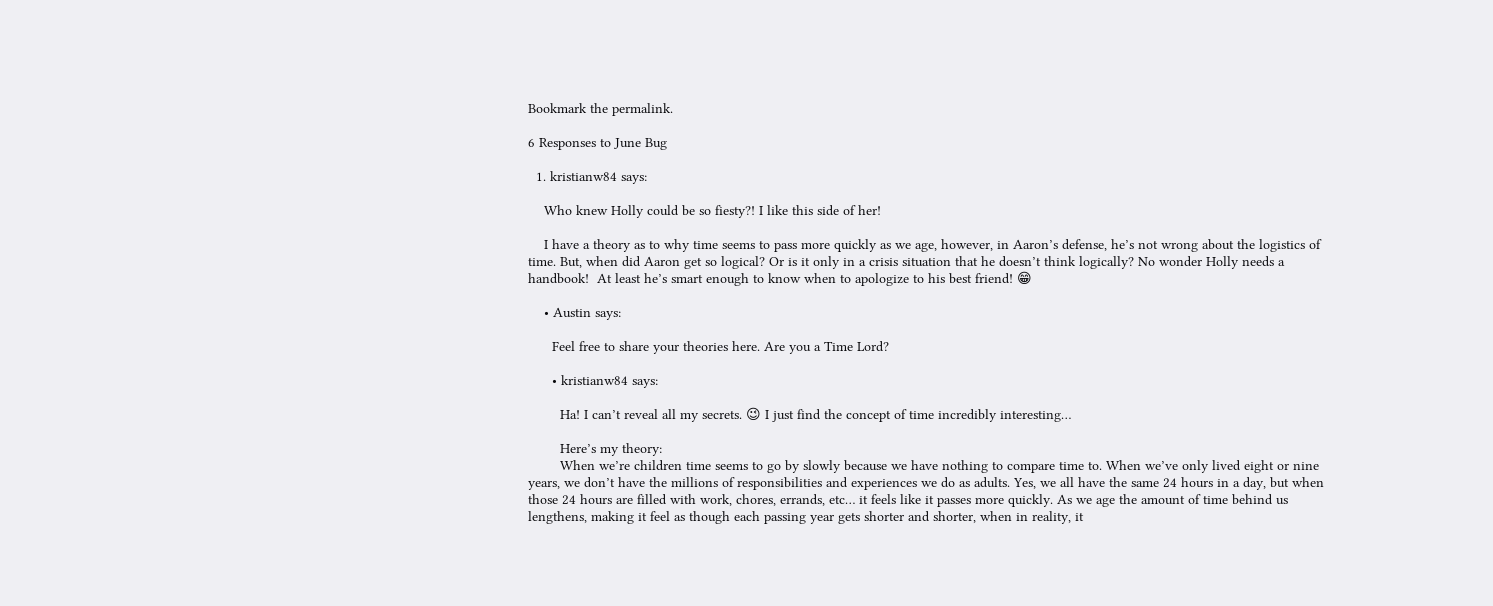Bookmark the permalink.

6 Responses to June Bug

  1. kristianw84 says:

    Who knew Holly could be so fiesty?! I like this side of her!

    I have a theory as to why time seems to pass more quickly as we age, however, in Aaron’s defense, he’s not wrong about the logistics of time. But, when did Aaron get so logical? Or is it only in a crisis situation that he doesn’t think logically? No wonder Holly needs a handbook!  At least he’s smart enough to know when to apologize to his best friend! 😁

    • Austin says:

      Feel free to share your theories here. Are you a Time Lord?

      • kristianw84 says:

        Ha! I can’t reveal all my secrets. 😉 I just find the concept of time incredibly interesting…

        Here’s my theory:
        When we’re children time seems to go by slowly because we have nothing to compare time to. When we’ve only lived eight or nine years, we don’t have the millions of responsibilities and experiences we do as adults. Yes, we all have the same 24 hours in a day, but when those 24 hours are filled with work, chores, errands, etc… it feels like it passes more quickly. As we age the amount of time behind us lengthens, making it feel as though each passing year gets shorter and shorter, when in reality, it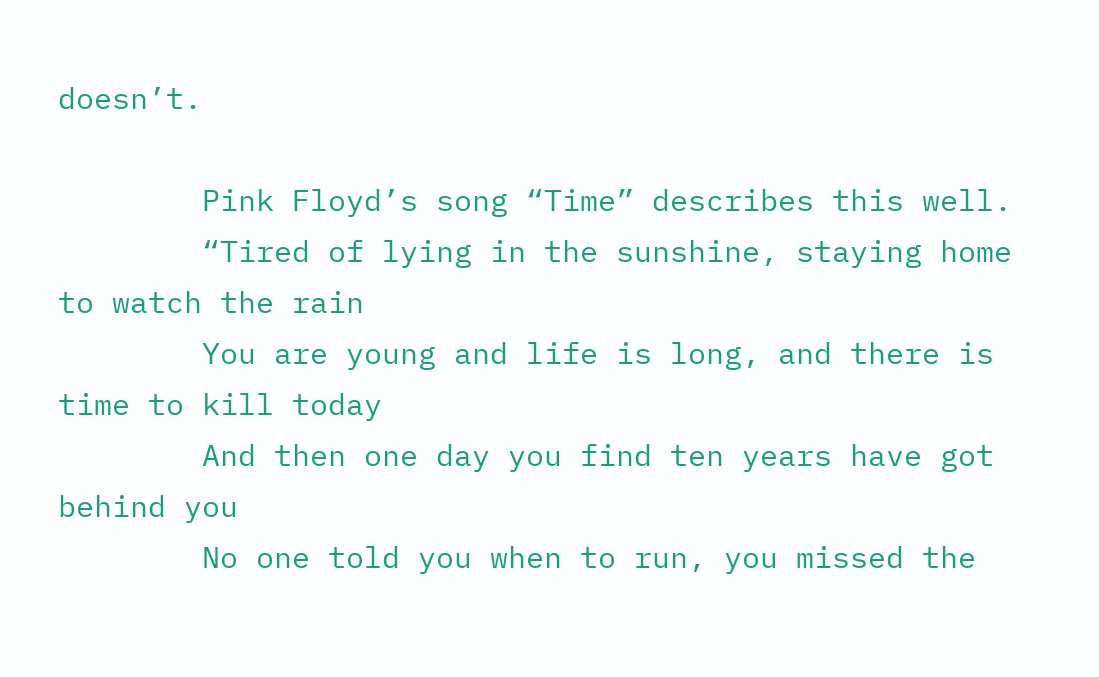doesn’t.

        Pink Floyd’s song “Time” describes this well.
        “Tired of lying in the sunshine, staying home to watch the rain
        You are young and life is long, and there is time to kill today
        And then one day you find ten years have got behind you
        No one told you when to run, you missed the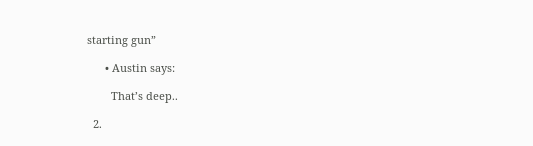starting gun”

      • Austin says:

        That’s deep..

  2.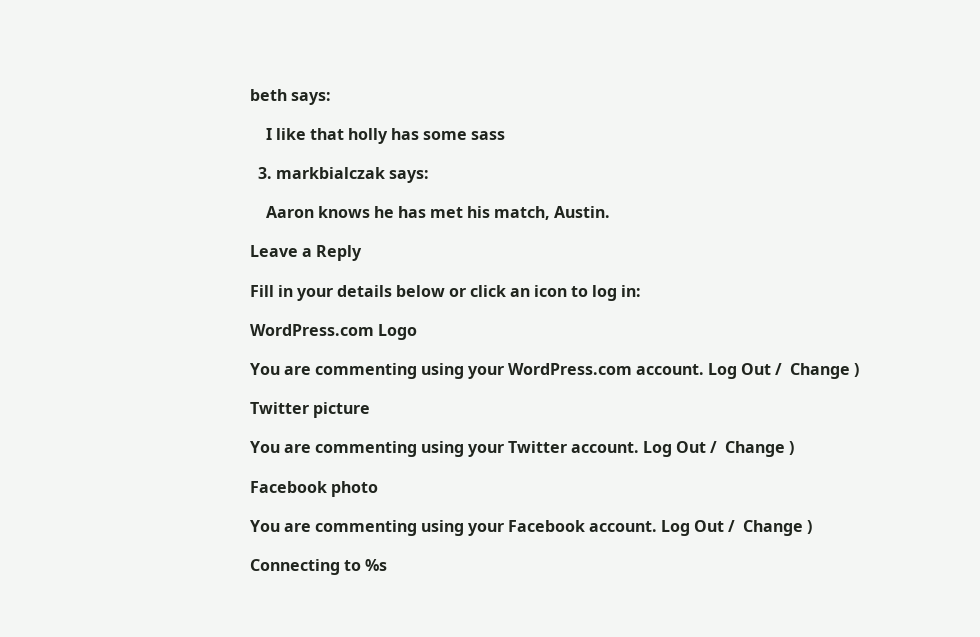beth says:

    I like that holly has some sass

  3. markbialczak says:

    Aaron knows he has met his match, Austin.

Leave a Reply

Fill in your details below or click an icon to log in:

WordPress.com Logo

You are commenting using your WordPress.com account. Log Out /  Change )

Twitter picture

You are commenting using your Twitter account. Log Out /  Change )

Facebook photo

You are commenting using your Facebook account. Log Out /  Change )

Connecting to %s